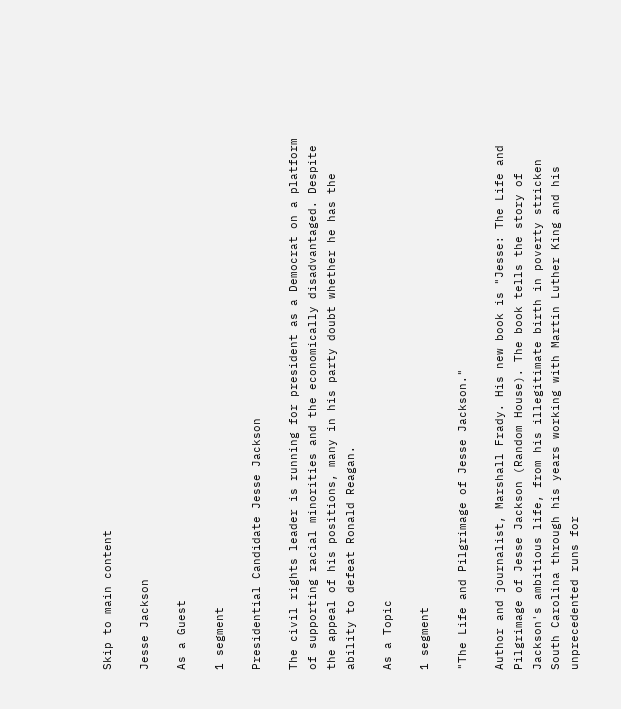Skip to main content

Jesse Jackson

As a Guest

1 segment

Presidential Candidate Jesse Jackson

The civil rights leader is running for president as a Democrat on a platform of supporting racial minorities and the economically disadvantaged. Despite the appeal of his positions, many in his party doubt whether he has the ability to defeat Ronald Reagan.

As a Topic

1 segment

"The Life and Pilgrimage of Jesse Jackson."

Author and journalist, Marshall Frady. His new book is "Jesse: The Life and Pilgrimage of Jesse Jackson (Random House). The book tells the story of Jackson's ambitious life, from his illegitimate birth in poverty stricken South Carolina through his years working with Martin Luther King and his unprecedented runs for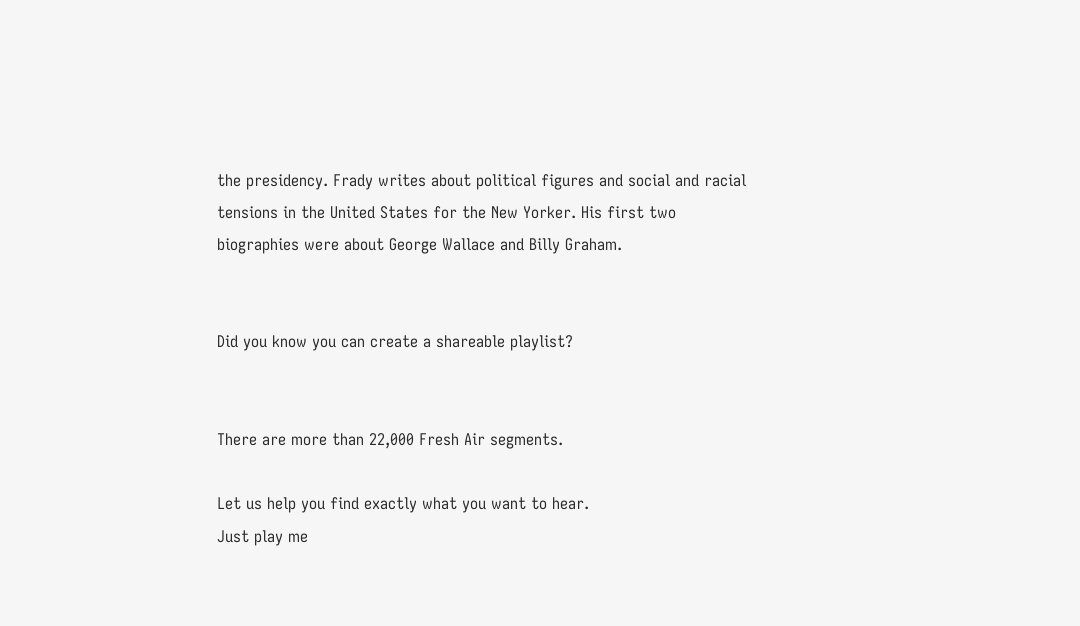the presidency. Frady writes about political figures and social and racial tensions in the United States for the New Yorker. His first two biographies were about George Wallace and Billy Graham.


Did you know you can create a shareable playlist?


There are more than 22,000 Fresh Air segments.

Let us help you find exactly what you want to hear.
Just play me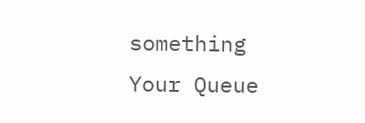something
Your Queue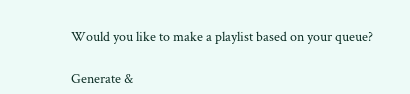Would you like to make a playlist based on your queue?

Generate &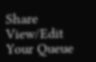Share View/Edit Your Queue